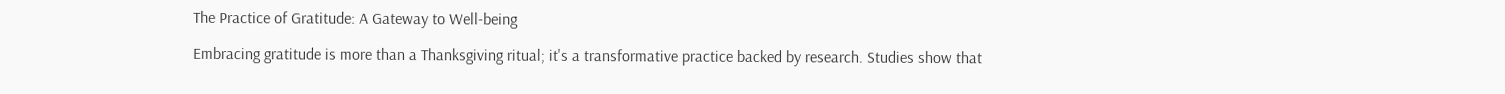The Practice of Gratitude: A Gateway to Well-being

Embracing gratitude is more than a Thanksgiving ritual; it's a transformative practice backed by research. Studies show that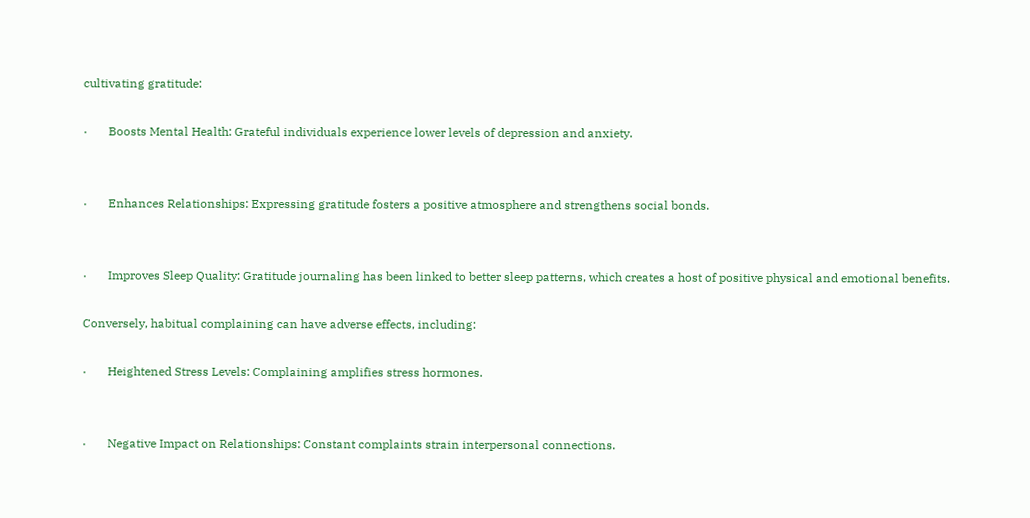cultivating gratitude:

·       Boosts Mental Health: Grateful individuals experience lower levels of depression and anxiety.


·       Enhances Relationships: Expressing gratitude fosters a positive atmosphere and strengthens social bonds.


·       Improves Sleep Quality: Gratitude journaling has been linked to better sleep patterns, which creates a host of positive physical and emotional benefits.

Conversely, habitual complaining can have adverse effects, including:

·       Heightened Stress Levels: Complaining amplifies stress hormones.


·       Negative Impact on Relationships: Constant complaints strain interpersonal connections.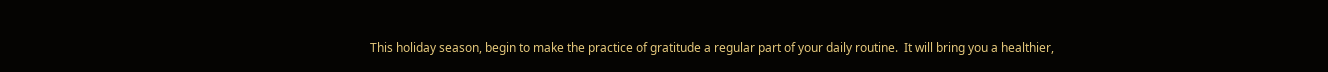This holiday season, begin to make the practice of gratitude a regular part of your daily routine.  It will bring you a healthier,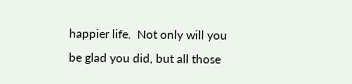happier life.  Not only will you be glad you did, but all those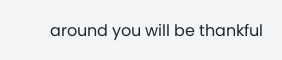around you will be thankful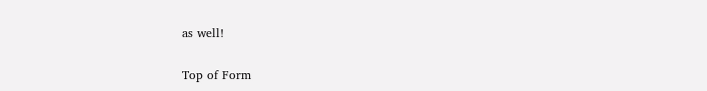as well!

Top of Form